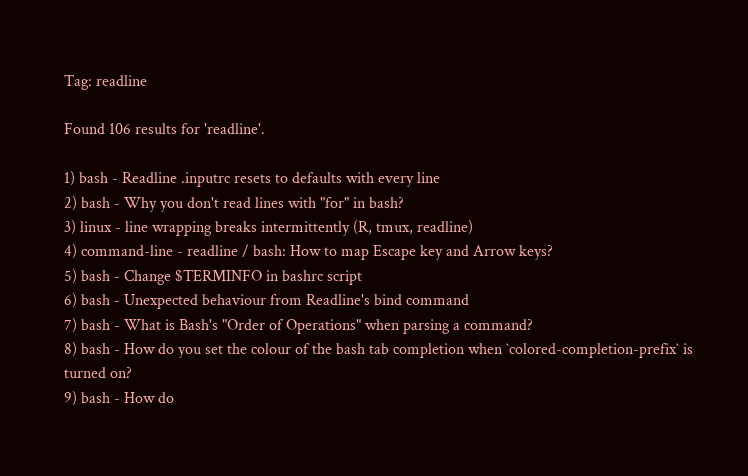Tag: readline

Found 106 results for 'readline'.

1) bash - Readline .inputrc resets to defaults with every line
2) bash - Why you don't read lines with "for" in bash?
3) linux - line wrapping breaks intermittently (R, tmux, readline)
4) command-line - readline / bash: How to map Escape key and Arrow keys?
5) bash - Change $TERMINFO in bashrc script
6) bash - Unexpected behaviour from Readline's bind command
7) bash - What is Bash's "Order of Operations" when parsing a command?
8) bash - How do you set the colour of the bash tab completion when `colored-completion-prefix` is turned on?
9) bash - How do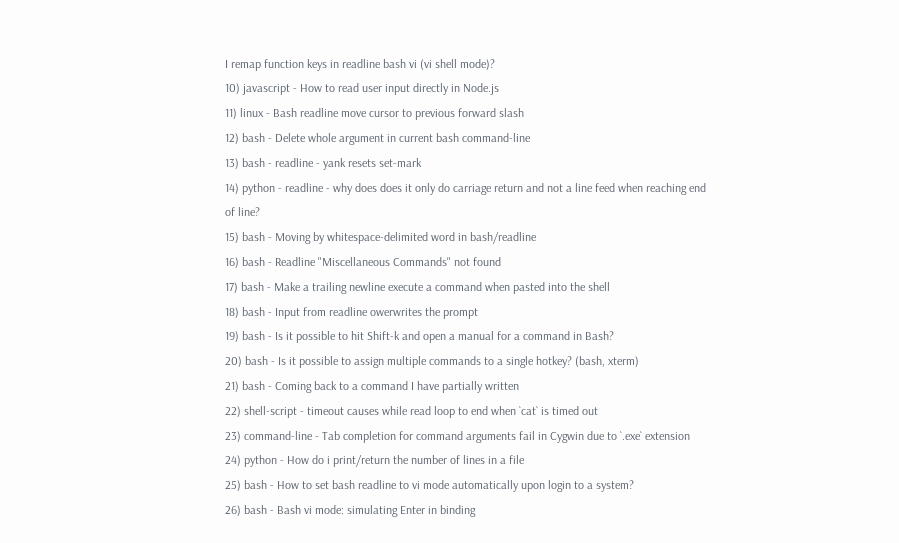I remap function keys in readline bash vi (vi shell mode)?
10) javascript - How to read user input directly in Node.js
11) linux - Bash readline move cursor to previous forward slash
12) bash - Delete whole argument in current bash command-line
13) bash - readline - yank resets set-mark
14) python - readline - why does does it only do carriage return and not a line feed when reaching end of line?
15) bash - Moving by whitespace-delimited word in bash/readline
16) bash - Readline "Miscellaneous Commands" not found
17) bash - Make a trailing newline execute a command when pasted into the shell
18) bash - Input from readline owerwrites the prompt
19) bash - Is it possible to hit Shift-k and open a manual for a command in Bash?
20) bash - Is it possible to assign multiple commands to a single hotkey? (bash, xterm)
21) bash - Coming back to a command I have partially written
22) shell-script - timeout causes while read loop to end when `cat` is timed out
23) command-line - Tab completion for command arguments fail in Cygwin due to `.exe` extension
24) python - How do i print/return the number of lines in a file
25) bash - How to set bash readline to vi mode automatically upon login to a system?
26) bash - Bash vi mode: simulating Enter in binding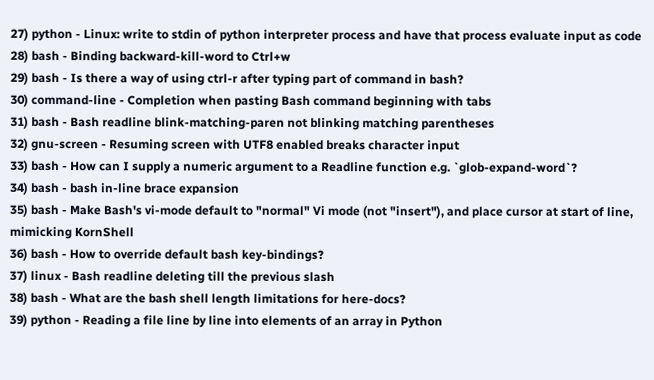27) python - Linux: write to stdin of python interpreter process and have that process evaluate input as code
28) bash - Binding backward-kill-word to Ctrl+w
29) bash - Is there a way of using ctrl-r after typing part of command in bash?
30) command-line - Completion when pasting Bash command beginning with tabs
31) bash - Bash readline blink-matching-paren not blinking matching parentheses
32) gnu-screen - Resuming screen with UTF8 enabled breaks character input
33) bash - How can I supply a numeric argument to a Readline function e.g. `glob-expand-word`?
34) bash - bash in-line brace expansion
35) bash - Make Bash's vi-mode default to "normal" Vi mode (not "insert"), and place cursor at start of line, mimicking KornShell
36) bash - How to override default bash key-bindings?
37) linux - Bash readline deleting till the previous slash
38) bash - What are the bash shell length limitations for here-docs?
39) python - Reading a file line by line into elements of an array in Python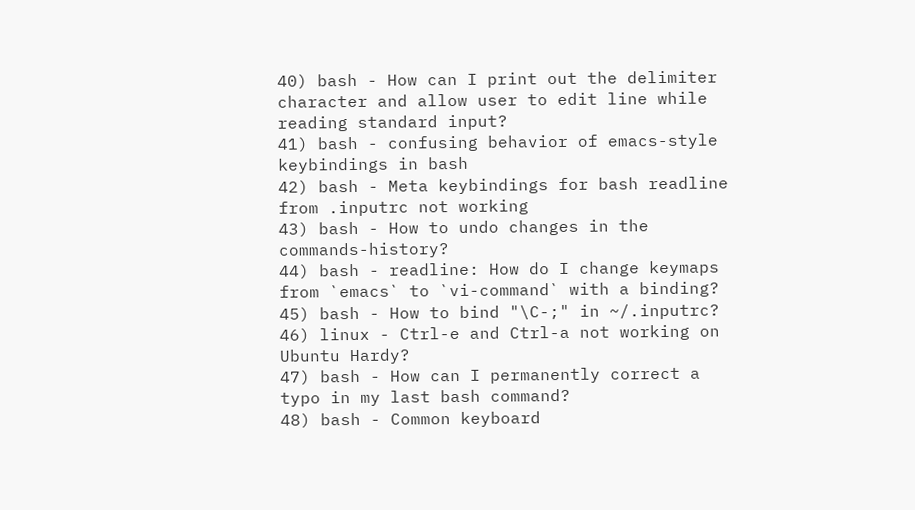40) bash - How can I print out the delimiter character and allow user to edit line while reading standard input?
41) bash - confusing behavior of emacs-style keybindings in bash
42) bash - Meta keybindings for bash readline from .inputrc not working
43) bash - How to undo changes in the commands-history?
44) bash - readline: How do I change keymaps from `emacs` to `vi-command` with a binding?
45) bash - How to bind "\C-;" in ~/.inputrc?
46) linux - Ctrl-e and Ctrl-a not working on Ubuntu Hardy?
47) bash - How can I permanently correct a typo in my last bash command?
48) bash - Common keyboard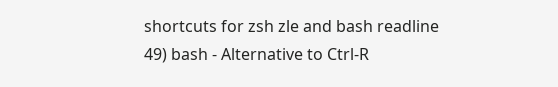shortcuts for zsh zle and bash readline
49) bash - Alternative to Ctrl-R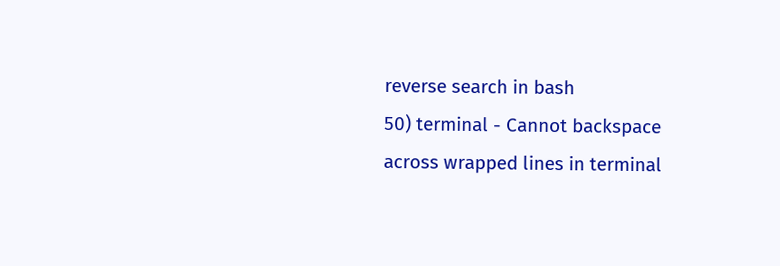reverse search in bash
50) terminal - Cannot backspace across wrapped lines in terminal